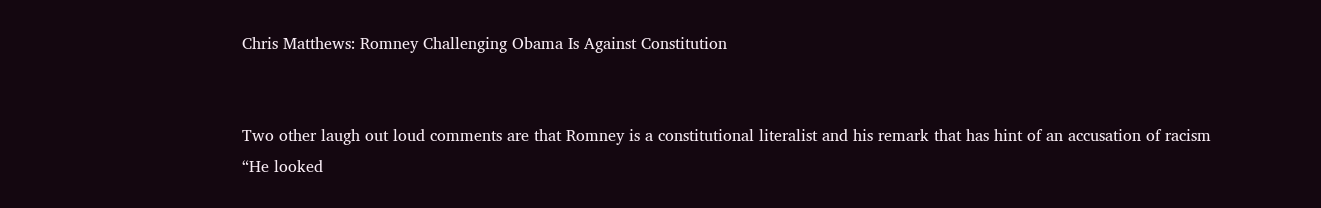Chris Matthews: Romney Challenging Obama Is Against Constitution


Two other laugh out loud comments are that Romney is a constitutional literalist and his remark that has hint of an accusation of racism “He looked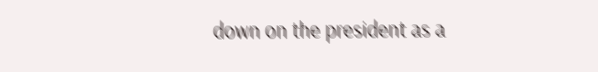down on the president as a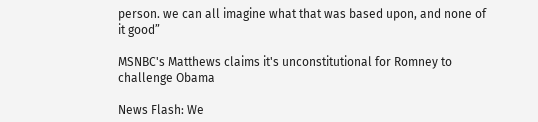person. we can all imagine what that was based upon, and none of it good”

MSNBC's Matthews claims it's unconstitutional for Romney to challenge Obama

News Flash: We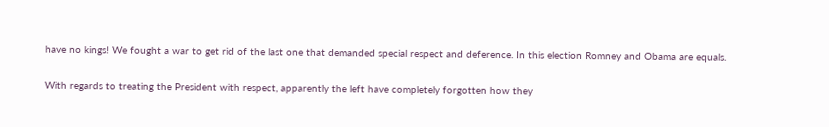have no kings! We fought a war to get rid of the last one that demanded special respect and deference. In this election Romney and Obama are equals.

With regards to treating the President with respect, apparently the left have completely forgotten how they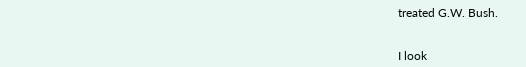treated G.W. Bush.


I look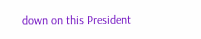down on this President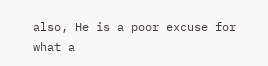also, He is a poor excuse for what a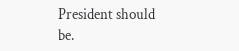President should be.